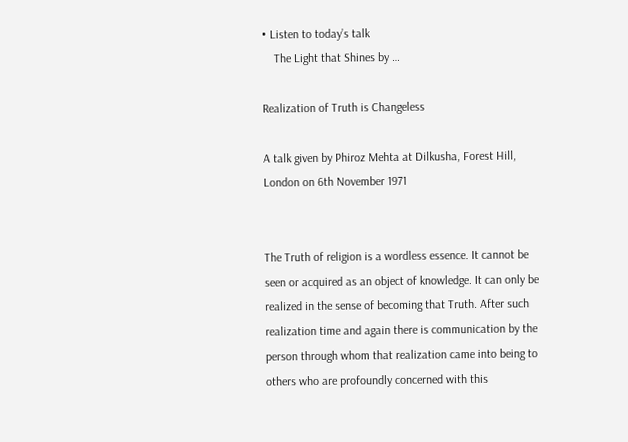• Listen to today’s talk
    The Light that Shines by …

Realization of Truth is Changeless

A talk given by Phiroz Mehta at Dilkusha, Forest Hill, London on 6th November 1971


The Truth of religion is a wordless essence. It cannot be seen or acquired as an object of knowledge. It can only be realized in the sense of becoming that Truth. After such realization time and again there is communication by the person through whom that realization came into being to others who are profoundly concerned with this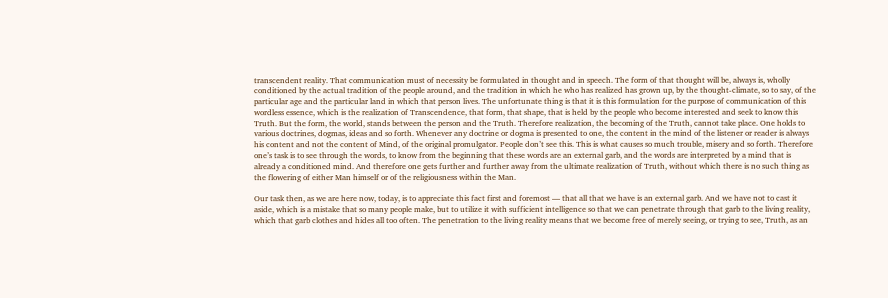transcendent reality. That communication must of necessity be formulated in thought and in speech. The form of that thought will be, always is, wholly conditioned by the actual tradition of the people around, and the tradition in which he who has realized has grown up, by the thought-climate, so to say, of the particular age and the particular land in which that person lives. The unfortunate thing is that it is this formulation for the purpose of communication of this wordless essence, which is the realization of Transcendence, that form, that shape, that is held by the people who become interested and seek to know this Truth. But the form, the world, stands between the person and the Truth. Therefore realization, the becoming of the Truth, cannot take place. One holds to various doctrines, dogmas, ideas and so forth. Whenever any doctrine or dogma is presented to one, the content in the mind of the listener or reader is always his content and not the content of Mind, of the original promulgator. People don’t see this. This is what causes so much trouble, misery and so forth. Therefore one’s task is to see through the words, to know from the beginning that these words are an external garb, and the words are interpreted by a mind that is already a conditioned mind. And therefore one gets further and further away from the ultimate realization of Truth, without which there is no such thing as the flowering of either Man himself or of the religiousness within the Man.

Our task then, as we are here now, today, is to appreciate this fact first and foremost — that all that we have is an external garb. And we have not to cast it aside, which is a mistake that so many people make, but to utilize it with sufficient intelligence so that we can penetrate through that garb to the living reality, which that garb clothes and hides all too often. The penetration to the living reality means that we become free of merely seeing, or trying to see, Truth, as an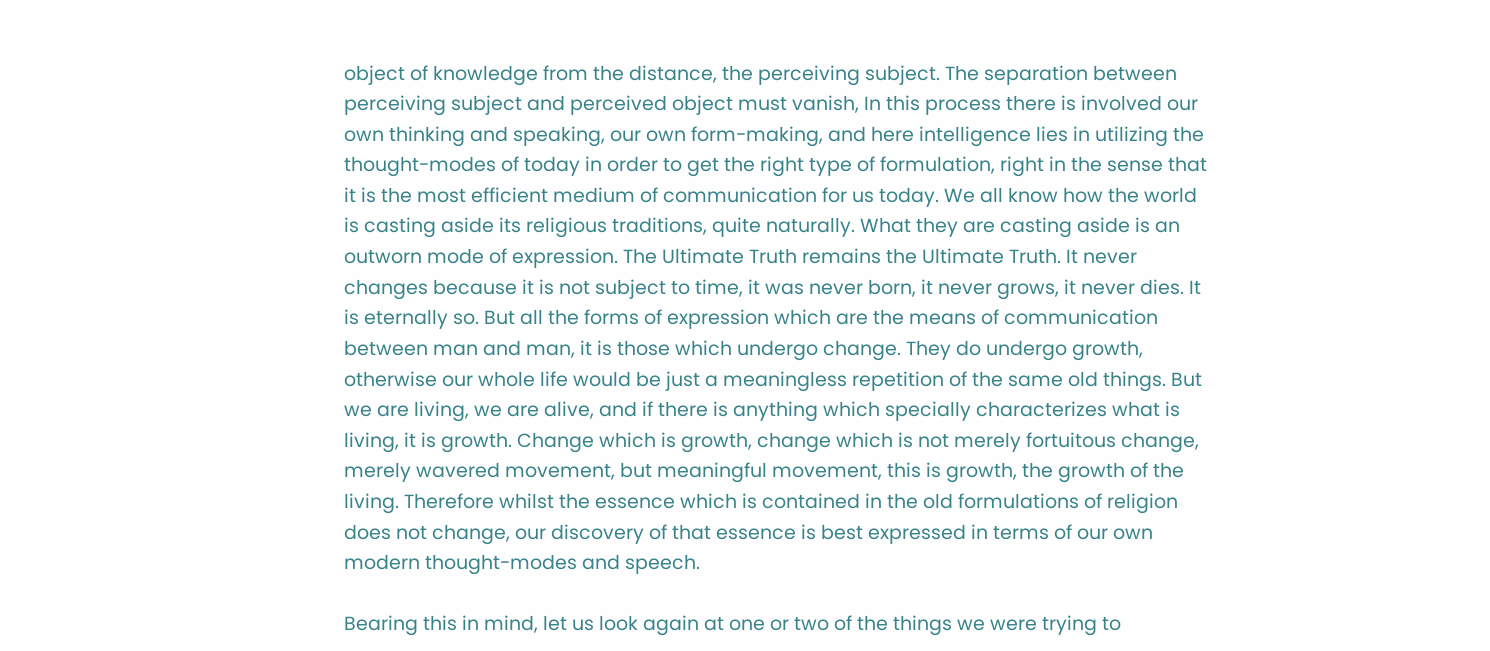object of knowledge from the distance, the perceiving subject. The separation between perceiving subject and perceived object must vanish, In this process there is involved our own thinking and speaking, our own form-making, and here intelligence lies in utilizing the thought-modes of today in order to get the right type of formulation, right in the sense that it is the most efficient medium of communication for us today. We all know how the world is casting aside its religious traditions, quite naturally. What they are casting aside is an outworn mode of expression. The Ultimate Truth remains the Ultimate Truth. It never changes because it is not subject to time, it was never born, it never grows, it never dies. It is eternally so. But all the forms of expression which are the means of communication between man and man, it is those which undergo change. They do undergo growth, otherwise our whole life would be just a meaningless repetition of the same old things. But we are living, we are alive, and if there is anything which specially characterizes what is living, it is growth. Change which is growth, change which is not merely fortuitous change, merely wavered movement, but meaningful movement, this is growth, the growth of the living. Therefore whilst the essence which is contained in the old formulations of religion does not change, our discovery of that essence is best expressed in terms of our own modern thought-modes and speech.

Bearing this in mind, let us look again at one or two of the things we were trying to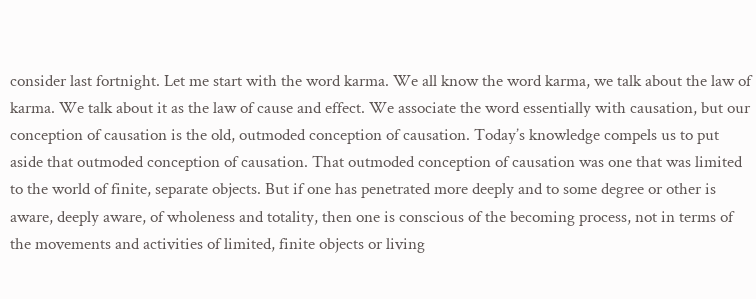consider last fortnight. Let me start with the word karma. We all know the word karma, we talk about the law of karma. We talk about it as the law of cause and effect. We associate the word essentially with causation, but our conception of causation is the old, outmoded conception of causation. Today’s knowledge compels us to put aside that outmoded conception of causation. That outmoded conception of causation was one that was limited to the world of finite, separate objects. But if one has penetrated more deeply and to some degree or other is aware, deeply aware, of wholeness and totality, then one is conscious of the becoming process, not in terms of the movements and activities of limited, finite objects or living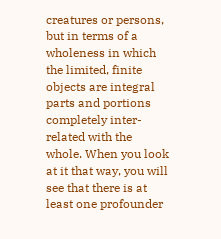creatures or persons, but in terms of a wholeness in which the limited, finite objects are integral parts and portions completely inter-related with the whole. When you look at it that way, you will see that there is at least one profounder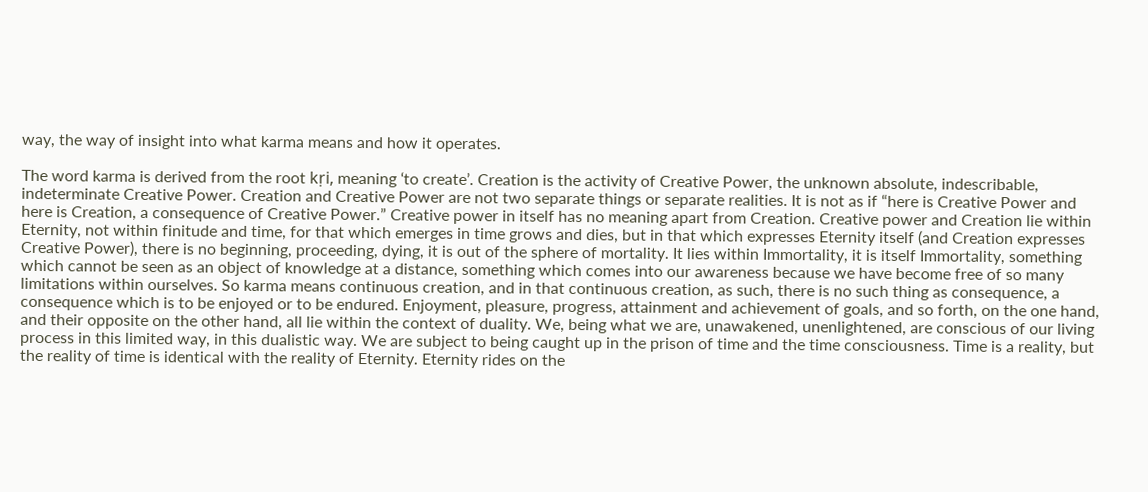way, the way of insight into what karma means and how it operates.

The word karma is derived from the root kṛi, meaning ‘to create’. Creation is the activity of Creative Power, the unknown absolute, indescribable, indeterminate Creative Power. Creation and Creative Power are not two separate things or separate realities. It is not as if “here is Creative Power and here is Creation, a consequence of Creative Power.” Creative power in itself has no meaning apart from Creation. Creative power and Creation lie within Eternity, not within finitude and time, for that which emerges in time grows and dies, but in that which expresses Eternity itself (and Creation expresses Creative Power), there is no beginning, proceeding, dying, it is out of the sphere of mortality. It lies within Immortality, it is itself Immortality, something which cannot be seen as an object of knowledge at a distance, something which comes into our awareness because we have become free of so many limitations within ourselves. So karma means continuous creation, and in that continuous creation, as such, there is no such thing as consequence, a consequence which is to be enjoyed or to be endured. Enjoyment, pleasure, progress, attainment and achievement of goals, and so forth, on the one hand, and their opposite on the other hand, all lie within the context of duality. We, being what we are, unawakened, unenlightened, are conscious of our living process in this limited way, in this dualistic way. We are subject to being caught up in the prison of time and the time consciousness. Time is a reality, but the reality of time is identical with the reality of Eternity. Eternity rides on the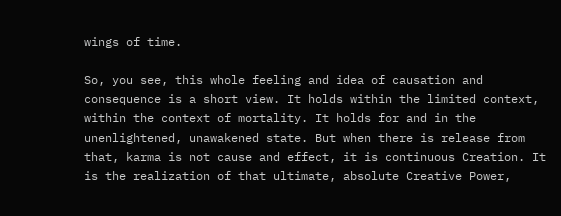wings of time.

So, you see, this whole feeling and idea of causation and consequence is a short view. It holds within the limited context, within the context of mortality. It holds for and in the unenlightened, unawakened state. But when there is release from that, karma is not cause and effect, it is continuous Creation. It is the realization of that ultimate, absolute Creative Power,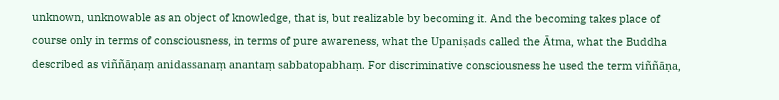unknown, unknowable as an object of knowledge, that is, but realizable by becoming it. And the becoming takes place of course only in terms of consciousness, in terms of pure awareness, what the Upaniṣads called the Ātma, what the Buddha described as viññāṇaṃ anidassanaṃ anantaṃ sabbatopabhaṃ. For discriminative consciousness he used the term viññāṇa,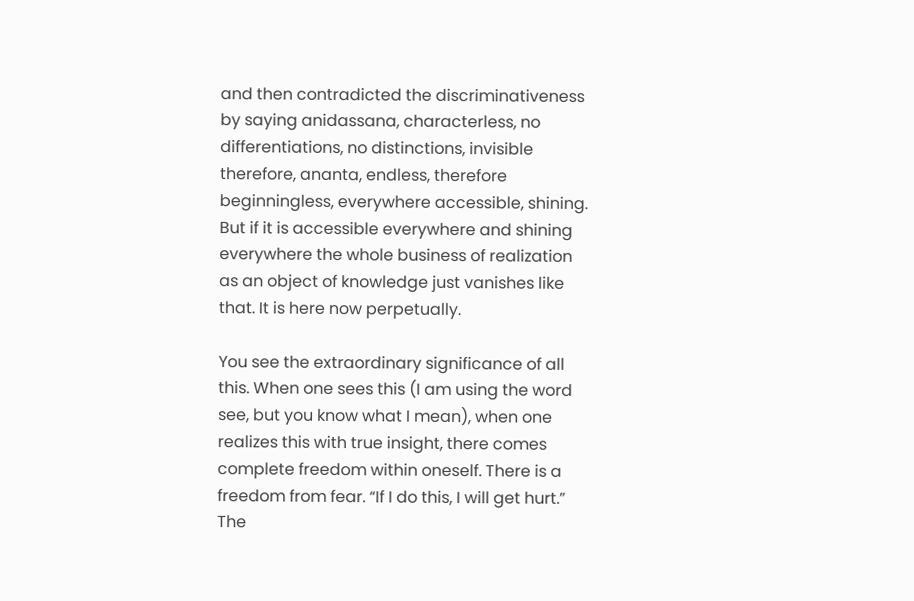and then contradicted the discriminativeness by saying anidassana, characterless, no differentiations, no distinctions, invisible therefore, ananta, endless, therefore beginningless, everywhere accessible, shining. But if it is accessible everywhere and shining everywhere the whole business of realization as an object of knowledge just vanishes like that. It is here now perpetually.

You see the extraordinary significance of all this. When one sees this (I am using the word see, but you know what I mean), when one realizes this with true insight, there comes complete freedom within oneself. There is a freedom from fear. “If I do this, I will get hurt.” The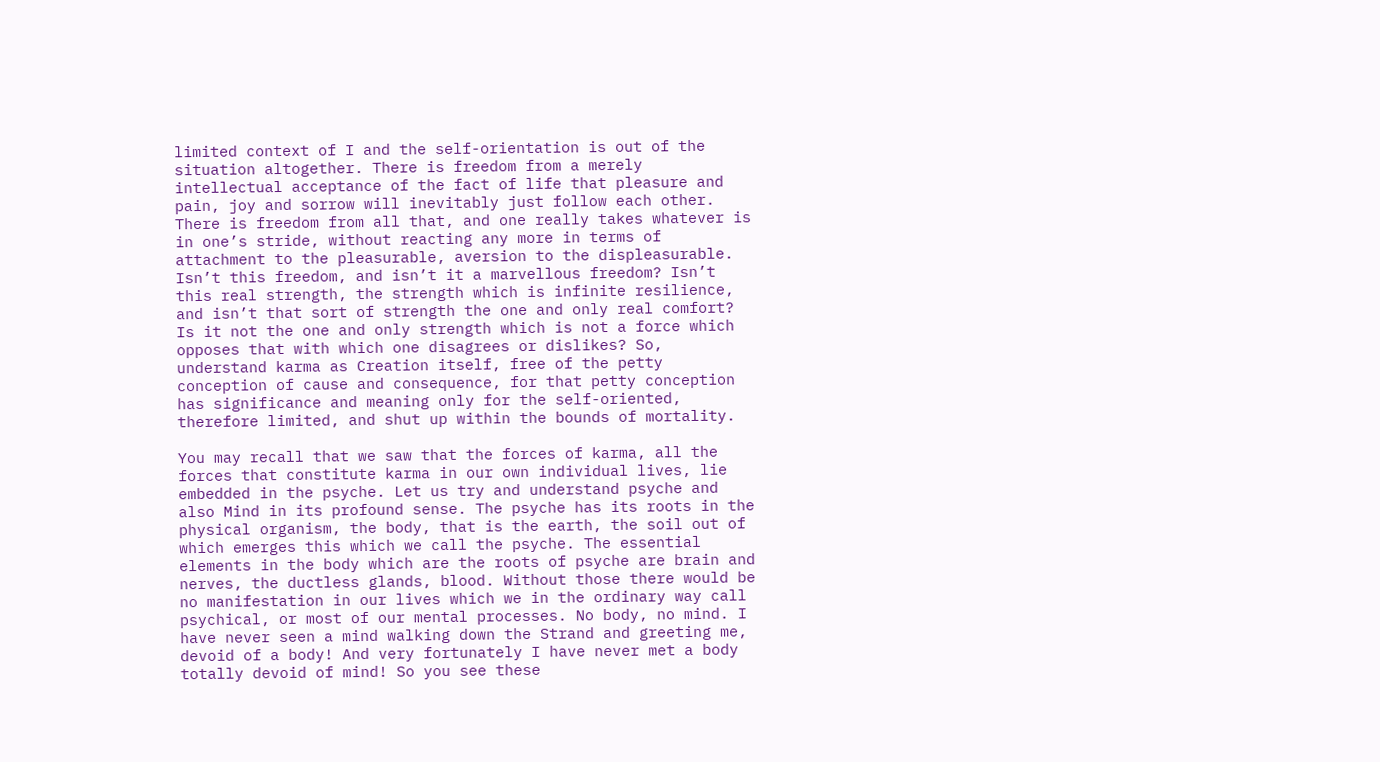limited context of I and the self-orientation is out of the situation altogether. There is freedom from a merely intellectual acceptance of the fact of life that pleasure and pain, joy and sorrow will inevitably just follow each other. There is freedom from all that, and one really takes whatever is in one’s stride, without reacting any more in terms of attachment to the pleasurable, aversion to the displeasurable. Isn’t this freedom, and isn’t it a marvellous freedom? Isn’t this real strength, the strength which is infinite resilience, and isn’t that sort of strength the one and only real comfort? Is it not the one and only strength which is not a force which opposes that with which one disagrees or dislikes? So, understand karma as Creation itself, free of the petty conception of cause and consequence, for that petty conception has significance and meaning only for the self-oriented, therefore limited, and shut up within the bounds of mortality.

You may recall that we saw that the forces of karma, all the forces that constitute karma in our own individual lives, lie embedded in the psyche. Let us try and understand psyche and also Mind in its profound sense. The psyche has its roots in the physical organism, the body, that is the earth, the soil out of which emerges this which we call the psyche. The essential elements in the body which are the roots of psyche are brain and nerves, the ductless glands, blood. Without those there would be no manifestation in our lives which we in the ordinary way call psychical, or most of our mental processes. No body, no mind. I have never seen a mind walking down the Strand and greeting me, devoid of a body! And very fortunately I have never met a body totally devoid of mind! So you see these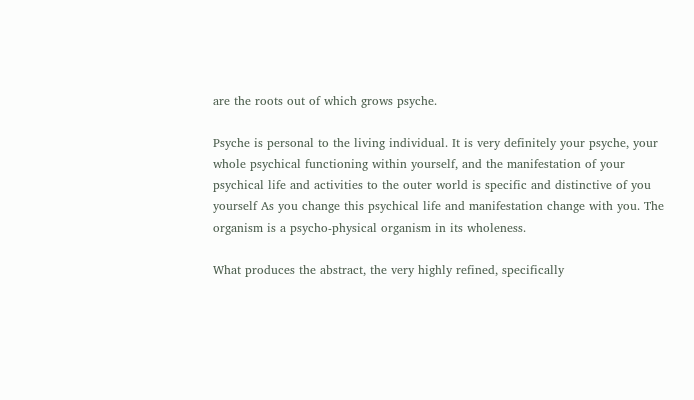are the roots out of which grows psyche.

Psyche is personal to the living individual. It is very definitely your psyche, your whole psychical functioning within yourself, and the manifestation of your psychical life and activities to the outer world is specific and distinctive of you yourself As you change this psychical life and manifestation change with you. The organism is a psycho-physical organism in its wholeness.

What produces the abstract, the very highly refined, specifically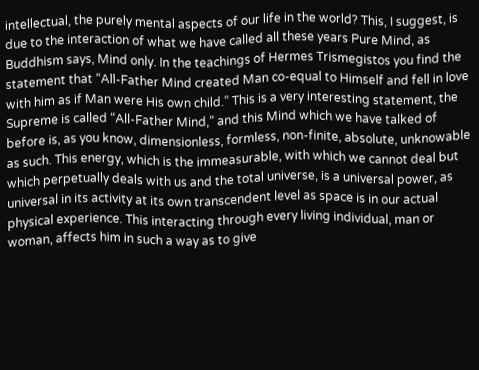intellectual, the purely mental aspects of our life in the world? This, I suggest, is due to the interaction of what we have called all these years Pure Mind, as Buddhism says, Mind only. In the teachings of Hermes Trismegistos you find the statement that “All-Father Mind created Man co-equal to Himself and fell in love with him as if Man were His own child.” This is a very interesting statement, the Supreme is called “All-Father Mind,” and this Mind which we have talked of before is, as you know, dimensionless, formless, non-finite, absolute, unknowable as such. This energy, which is the immeasurable, with which we cannot deal but which perpetually deals with us and the total universe, is a universal power, as universal in its activity at its own transcendent level as space is in our actual physical experience. This interacting through every living individual, man or woman, affects him in such a way as to give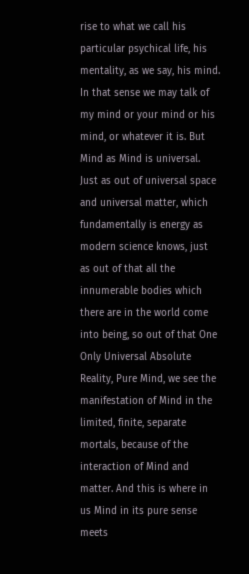rise to what we call his particular psychical life, his mentality, as we say, his mind. In that sense we may talk of my mind or your mind or his mind, or whatever it is. But Mind as Mind is universal. Just as out of universal space and universal matter, which fundamentally is energy as modern science knows, just as out of that all the innumerable bodies which there are in the world come into being, so out of that One Only Universal Absolute Reality, Pure Mind, we see the manifestation of Mind in the limited, finite, separate mortals, because of the interaction of Mind and matter. And this is where in us Mind in its pure sense meets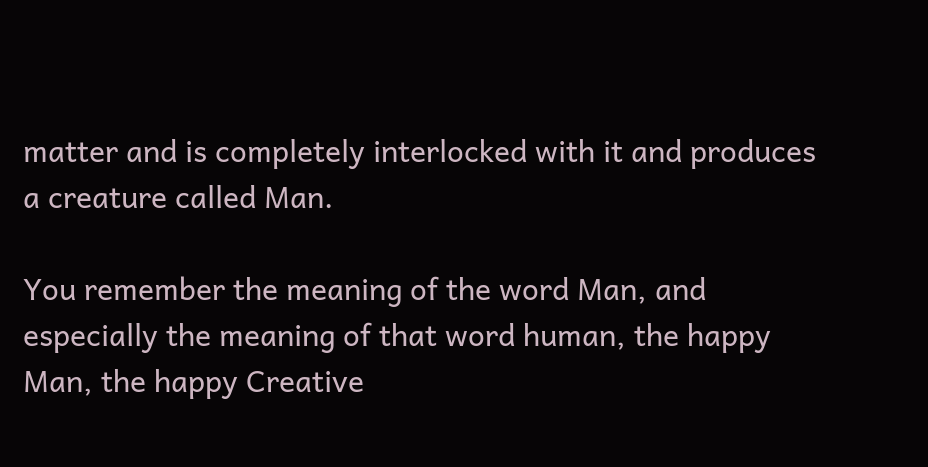matter and is completely interlocked with it and produces a creature called Man.

You remember the meaning of the word Man, and especially the meaning of that word human, the happy Man, the happy Creative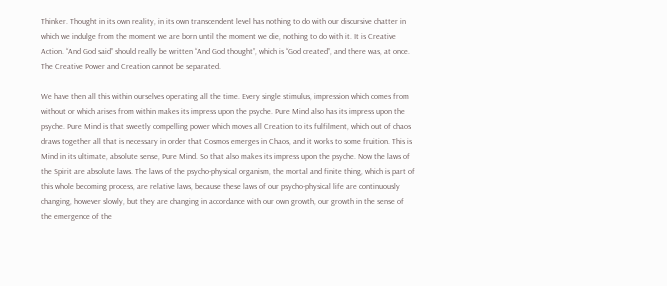Thinker. Thought in its own reality, in its own transcendent level has nothing to do with our discursive chatter in which we indulge from the moment we are born until the moment we die, nothing to do with it. It is Creative Action. “And God said” should really be written “And God thought”, which is “God created”, and there was, at once. The Creative Power and Creation cannot be separated.

We have then all this within ourselves operating all the time. Every single stimulus, impression which comes from without or which arises from within makes its impress upon the psyche. Pure Mind also has its impress upon the psyche. Pure Mind is that sweetly compelling power which moves all Creation to its fulfilment, which out of chaos draws together all that is necessary in order that Cosmos emerges in Chaos, and it works to some fruition. This is Mind in its ultimate, absolute sense, Pure Mind. So that also makes its impress upon the psyche. Now the laws of the Spirit are absolute laws. The laws of the psycho-physical organism, the mortal and finite thing, which is part of this whole becoming process, are relative laws, because these laws of our psycho-physical life are continuously changing, however slowly, but they are changing in accordance with our own growth, our growth in the sense of the emergence of the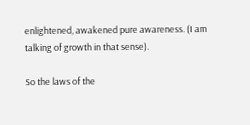enlightened, awakened pure awareness. (I am talking of growth in that sense).

So the laws of the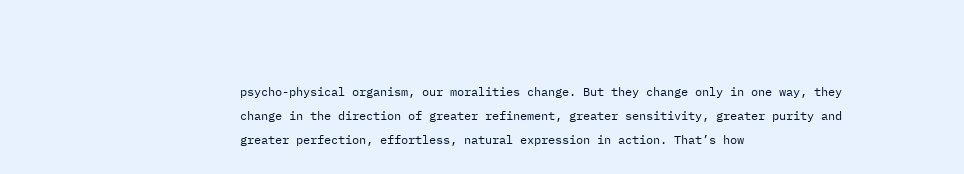psycho-physical organism, our moralities change. But they change only in one way, they change in the direction of greater refinement, greater sensitivity, greater purity and greater perfection, effortless, natural expression in action. That’s how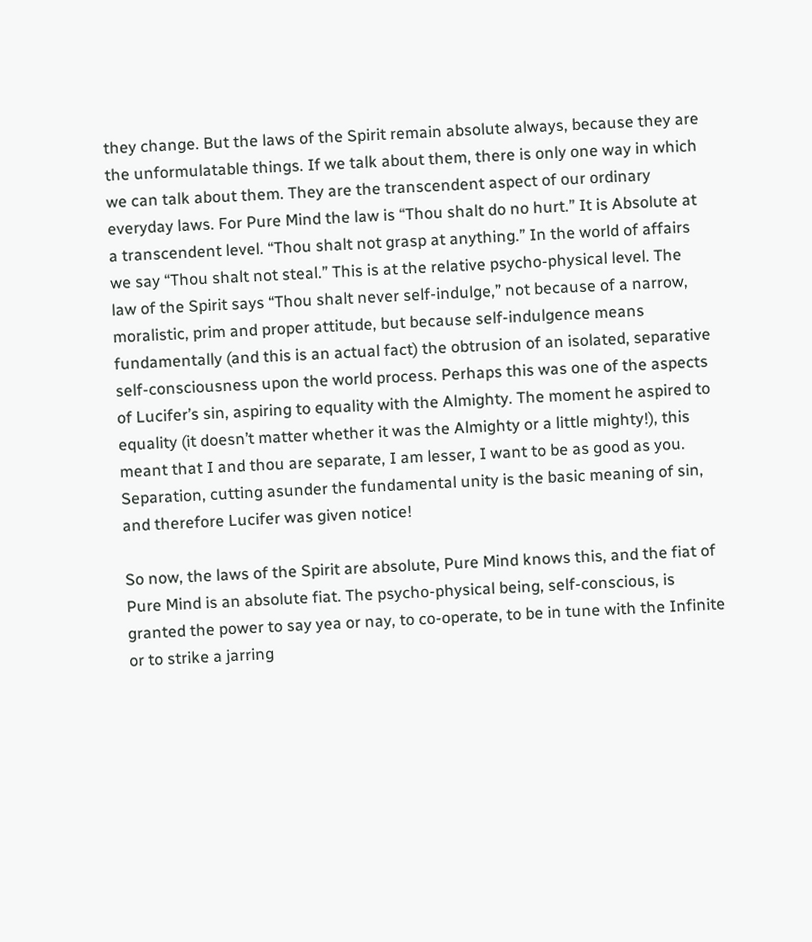they change. But the laws of the Spirit remain absolute always, because they are the unformulatable things. If we talk about them, there is only one way in which we can talk about them. They are the transcendent aspect of our ordinary everyday laws. For Pure Mind the law is “Thou shalt do no hurt.” It is Absolute at a transcendent level. “Thou shalt not grasp at anything.” In the world of affairs we say “Thou shalt not steal.” This is at the relative psycho-physical level. The law of the Spirit says “Thou shalt never self-indulge,” not because of a narrow, moralistic, prim and proper attitude, but because self-indulgence means fundamentally (and this is an actual fact) the obtrusion of an isolated, separative self-consciousness upon the world process. Perhaps this was one of the aspects of Lucifer’s sin, aspiring to equality with the Almighty. The moment he aspired to equality (it doesn’t matter whether it was the Almighty or a little mighty!), this meant that I and thou are separate, I am lesser, I want to be as good as you. Separation, cutting asunder the fundamental unity is the basic meaning of sin, and therefore Lucifer was given notice!

So now, the laws of the Spirit are absolute, Pure Mind knows this, and the fiat of Pure Mind is an absolute fiat. The psycho-physical being, self-conscious, is granted the power to say yea or nay, to co-operate, to be in tune with the Infinite or to strike a jarring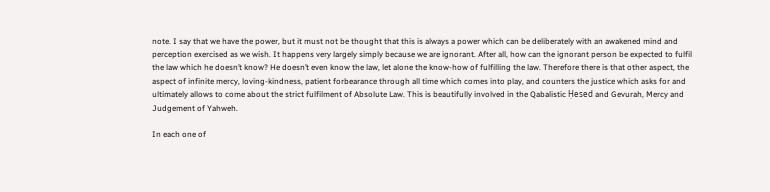note. I say that we have the power, but it must not be thought that this is always a power which can be deliberately with an awakened mind and perception exercised as we wish. It happens very largely simply because we are ignorant. After all, how can the ignorant person be expected to fulfil the law which he doesn’t know? He doesn’t even know the law, let alone the know-how of fulfilling the law. Therefore there is that other aspect, the aspect of infinite mercy, loving-kindness, patient forbearance through all time which comes into play, and counters the justice which asks for and ultimately allows to come about the strict fulfilment of Absolute Law. This is beautifully involved in the Qabalistic Ḥesed and Gevurah, Mercy and Judgement of Yahweh.

In each one of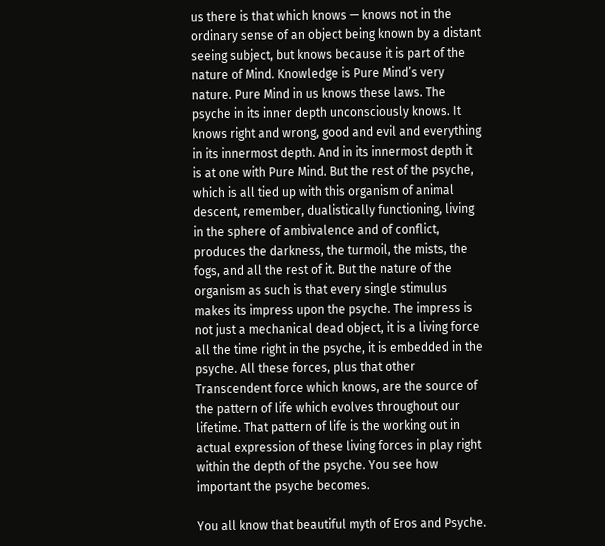us there is that which knows — knows not in the ordinary sense of an object being known by a distant seeing subject, but knows because it is part of the nature of Mind. Knowledge is Pure Mind’s very nature. Pure Mind in us knows these laws. The psyche in its inner depth unconsciously knows. It knows right and wrong, good and evil and everything in its innermost depth. And in its innermost depth it is at one with Pure Mind. But the rest of the psyche, which is all tied up with this organism of animal descent, remember, dualistically functioning, living in the sphere of ambivalence and of conflict, produces the darkness, the turmoil, the mists, the fogs, and all the rest of it. But the nature of the organism as such is that every single stimulus makes its impress upon the psyche. The impress is not just a mechanical dead object, it is a living force all the time right in the psyche, it is embedded in the psyche. All these forces, plus that other Transcendent force which knows, are the source of the pattern of life which evolves throughout our lifetime. That pattern of life is the working out in actual expression of these living forces in play right within the depth of the psyche. You see how important the psyche becomes.

You all know that beautiful myth of Eros and Psyche.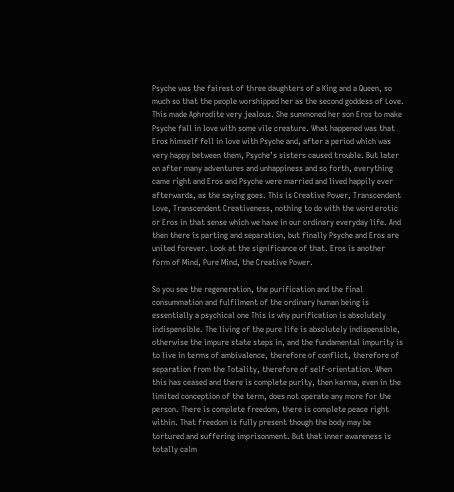Psyche was the fairest of three daughters of a King and a Queen, so much so that the people worshipped her as the second goddess of Love. This made Aphrodite very jealous. She summoned her son Eros to make Psyche fall in love with some vile creature. What happened was that Eros himself fell in love with Psyche and, after a period which was very happy between them, Psyche’s sisters caused trouble. But later on after many adventures and unhappiness and so forth, everything came right and Eros and Psyche were married and lived happily ever afterwards, as the saying goes. This is Creative Power, Transcendent Love, Transcendent Creativeness, nothing to do with the word erotic or Eros in that sense which we have in our ordinary everyday life. And then there is parting and separation, but finally Psyche and Eros are united forever. Look at the significance of that. Eros is another form of Mind, Pure Mind, the Creative Power.

So you see the regeneration, the purification and the final consummation and fulfilment of the ordinary human being is essentially a psychical one This is why purification is absolutely indispensible. The living of the pure life is absolutely indispensible, otherwise the impure state steps in, and the fundamental impurity is to live in terms of ambivalence, therefore of conflict, therefore of separation from the Totality, therefore of self-orientation. When this has ceased and there is complete purity, then karma, even in the limited conception of the term, does not operate any more for the person. There is complete freedom, there is complete peace right within. That freedom is fully present though the body may be tortured and suffering imprisonment. But that inner awareness is totally calm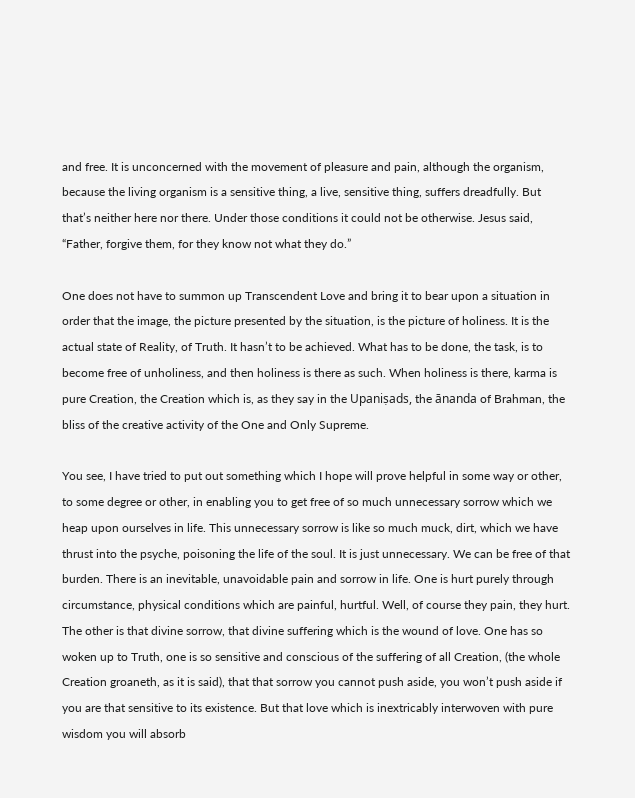and free. It is unconcerned with the movement of pleasure and pain, although the organism, because the living organism is a sensitive thing, a live, sensitive thing, suffers dreadfully. But that’s neither here nor there. Under those conditions it could not be otherwise. Jesus said, “Father, forgive them, for they know not what they do.”

One does not have to summon up Transcendent Love and bring it to bear upon a situation in order that the image, the picture presented by the situation, is the picture of holiness. It is the actual state of Reality, of Truth. It hasn’t to be achieved. What has to be done, the task, is to become free of unholiness, and then holiness is there as such. When holiness is there, karma is pure Creation, the Creation which is, as they say in the Upaniṣads, the ānanda of Brahman, the bliss of the creative activity of the One and Only Supreme.

You see, I have tried to put out something which I hope will prove helpful in some way or other, to some degree or other, in enabling you to get free of so much unnecessary sorrow which we heap upon ourselves in life. This unnecessary sorrow is like so much muck, dirt, which we have thrust into the psyche, poisoning the life of the soul. It is just unnecessary. We can be free of that burden. There is an inevitable, unavoidable pain and sorrow in life. One is hurt purely through circumstance, physical conditions which are painful, hurtful. Well, of course they pain, they hurt. The other is that divine sorrow, that divine suffering which is the wound of love. One has so woken up to Truth, one is so sensitive and conscious of the suffering of all Creation, (the whole Creation groaneth, as it is said), that that sorrow you cannot push aside, you won’t push aside if you are that sensitive to its existence. But that love which is inextricably interwoven with pure wisdom you will absorb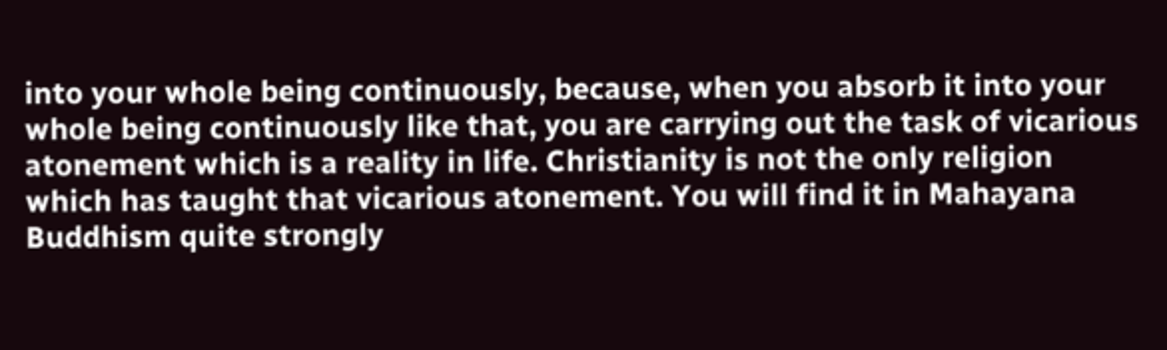into your whole being continuously, because, when you absorb it into your whole being continuously like that, you are carrying out the task of vicarious atonement which is a reality in life. Christianity is not the only religion which has taught that vicarious atonement. You will find it in Mahayana Buddhism quite strongly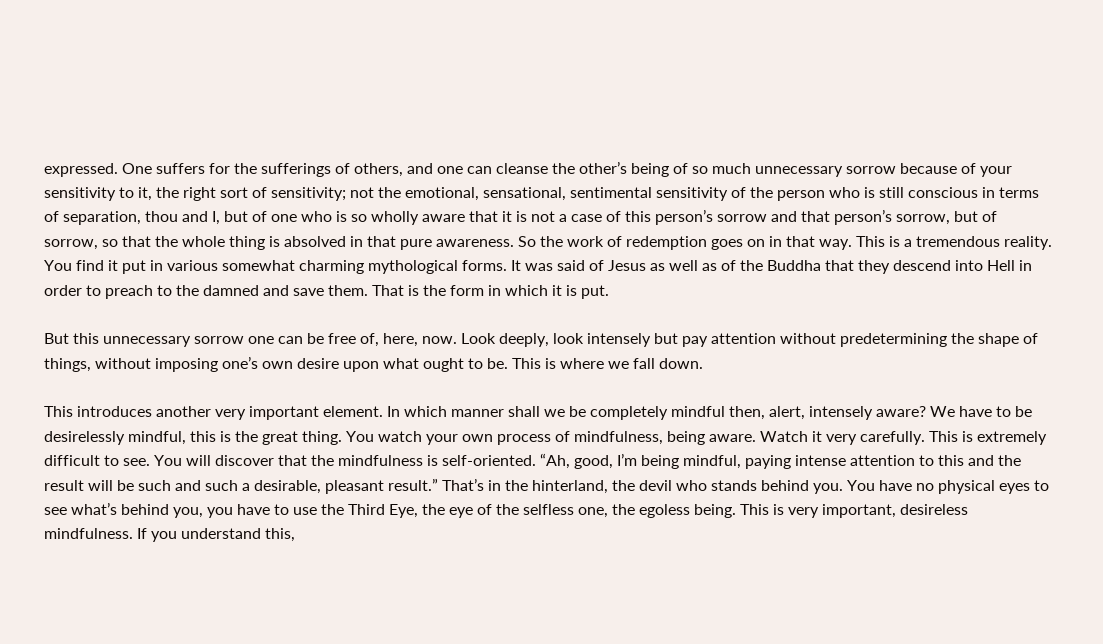expressed. One suffers for the sufferings of others, and one can cleanse the other’s being of so much unnecessary sorrow because of your sensitivity to it, the right sort of sensitivity; not the emotional, sensational, sentimental sensitivity of the person who is still conscious in terms of separation, thou and I, but of one who is so wholly aware that it is not a case of this person’s sorrow and that person’s sorrow, but of sorrow, so that the whole thing is absolved in that pure awareness. So the work of redemption goes on in that way. This is a tremendous reality. You find it put in various somewhat charming mythological forms. It was said of Jesus as well as of the Buddha that they descend into Hell in order to preach to the damned and save them. That is the form in which it is put.

But this unnecessary sorrow one can be free of, here, now. Look deeply, look intensely but pay attention without predetermining the shape of things, without imposing one’s own desire upon what ought to be. This is where we fall down.

This introduces another very important element. In which manner shall we be completely mindful then, alert, intensely aware? We have to be desirelessly mindful, this is the great thing. You watch your own process of mindfulness, being aware. Watch it very carefully. This is extremely difficult to see. You will discover that the mindfulness is self-oriented. “Ah, good, I’m being mindful, paying intense attention to this and the result will be such and such a desirable, pleasant result.” That’s in the hinterland, the devil who stands behind you. You have no physical eyes to see what’s behind you, you have to use the Third Eye, the eye of the selfless one, the egoless being. This is very important, desireless mindfulness. If you understand this,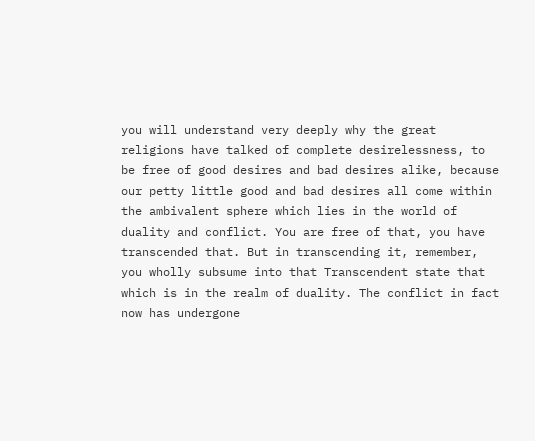you will understand very deeply why the great religions have talked of complete desirelessness, to be free of good desires and bad desires alike, because our petty little good and bad desires all come within the ambivalent sphere which lies in the world of duality and conflict. You are free of that, you have transcended that. But in transcending it, remember, you wholly subsume into that Transcendent state that which is in the realm of duality. The conflict in fact now has undergone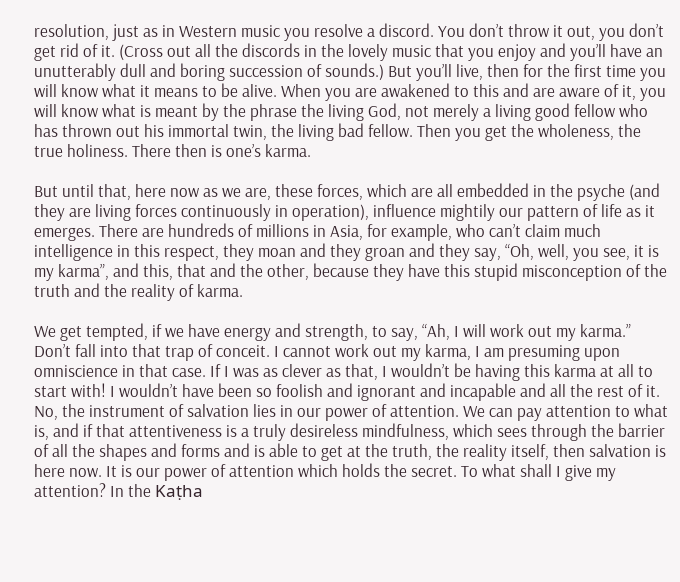resolution, just as in Western music you resolve a discord. You don’t throw it out, you don’t get rid of it. (Cross out all the discords in the lovely music that you enjoy and you’ll have an unutterably dull and boring succession of sounds.) But you’ll live, then for the first time you will know what it means to be alive. When you are awakened to this and are aware of it, you will know what is meant by the phrase the living God, not merely a living good fellow who has thrown out his immortal twin, the living bad fellow. Then you get the wholeness, the true holiness. There then is one’s karma.

But until that, here now as we are, these forces, which are all embedded in the psyche (and they are living forces continuously in operation), influence mightily our pattern of life as it emerges. There are hundreds of millions in Asia, for example, who can’t claim much intelligence in this respect, they moan and they groan and they say, “Oh, well, you see, it is my karma”, and this, that and the other, because they have this stupid misconception of the truth and the reality of karma.

We get tempted, if we have energy and strength, to say, “Ah, I will work out my karma.” Don’t fall into that trap of conceit. I cannot work out my karma, I am presuming upon omniscience in that case. If I was as clever as that, I wouldn’t be having this karma at all to start with! I wouldn’t have been so foolish and ignorant and incapable and all the rest of it. No, the instrument of salvation lies in our power of attention. We can pay attention to what is, and if that attentiveness is a truly desireless mindfulness, which sees through the barrier of all the shapes and forms and is able to get at the truth, the reality itself, then salvation is here now. It is our power of attention which holds the secret. To what shall I give my attention? In the Kaṭha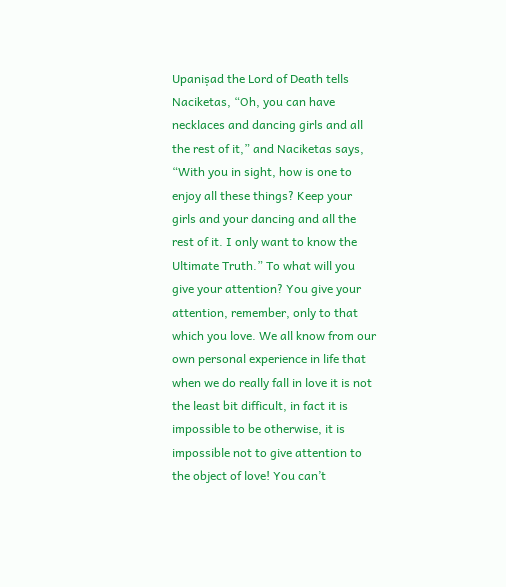Upaniṣad the Lord of Death tells Naciketas, “Oh, you can have necklaces and dancing girls and all the rest of it,” and Naciketas says, “With you in sight, how is one to enjoy all these things? Keep your girls and your dancing and all the rest of it. I only want to know the Ultimate Truth.” To what will you give your attention? You give your attention, remember, only to that which you love. We all know from our own personal experience in life that when we do really fall in love it is not the least bit difficult, in fact it is impossible to be otherwise, it is impossible not to give attention to the object of love! You can’t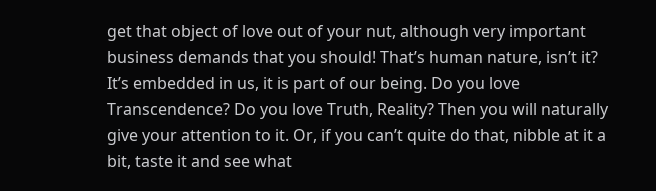get that object of love out of your nut, although very important business demands that you should! That’s human nature, isn’t it? It’s embedded in us, it is part of our being. Do you love Transcendence? Do you love Truth, Reality? Then you will naturally give your attention to it. Or, if you can’t quite do that, nibble at it a bit, taste it and see what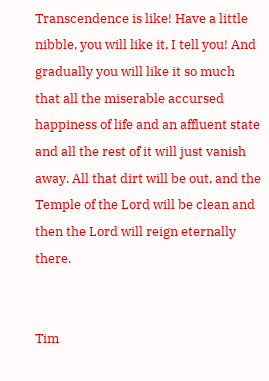Transcendence is like! Have a little nibble, you will like it, I tell you! And gradually you will like it so much that all the miserable accursed happiness of life and an affluent state and all the rest of it will just vanish away. All that dirt will be out, and the Temple of the Lord will be clean and then the Lord will reign eternally there.


Tim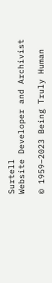Surtell
Website Developer and Archivist

© 1959–2023 Being Truly Human